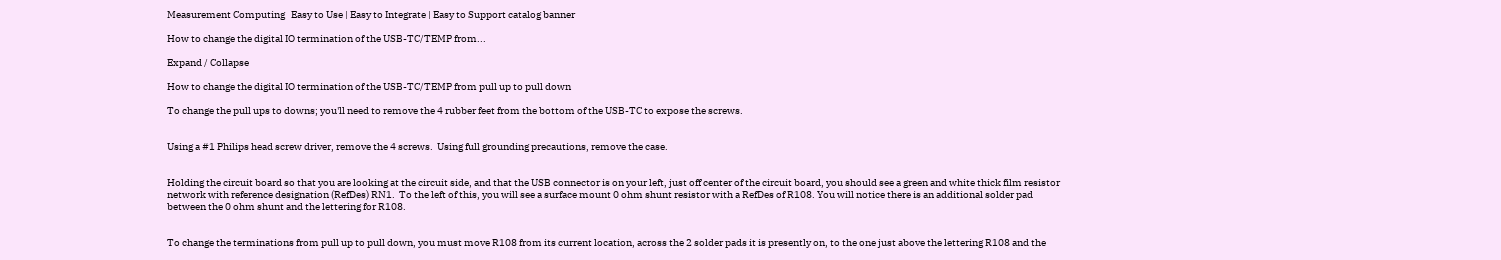Measurement Computing   Easy to Use | Easy to Integrate | Easy to Support catalog banner

How to change the digital IO termination of the USB-TC/TEMP from...

Expand / Collapse

How to change the digital IO termination of the USB-TC/TEMP from pull up to pull down

To change the pull ups to downs; you'll need to remove the 4 rubber feet from the bottom of the USB-TC to expose the screws.


Using a #1 Philips head screw driver, remove the 4 screws.  Using full grounding precautions, remove the case.


Holding the circuit board so that you are looking at the circuit side, and that the USB connector is on your left, just off center of the circuit board, you should see a green and white thick film resistor network with reference designation (RefDes) RN1.  To the left of this, you will see a surface mount 0 ohm shunt resistor with a RefDes of R108. You will notice there is an additional solder pad between the 0 ohm shunt and the lettering for R108.


To change the terminations from pull up to pull down, you must move R108 from its current location, across the 2 solder pads it is presently on, to the one just above the lettering R108 and the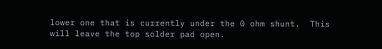lower one that is currently under the 0 ohm shunt.  This will leave the top solder pad open.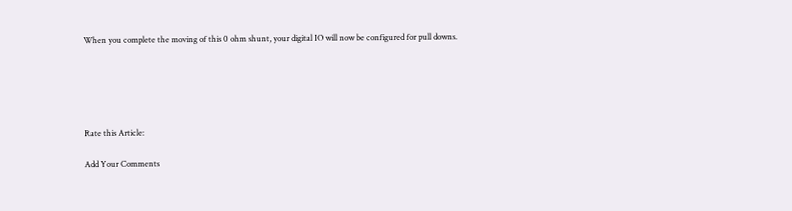When you complete the moving of this 0 ohm shunt, your digital IO will now be configured for pull downs.





Rate this Article:

Add Your Comments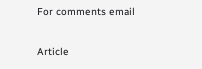For comments email

Article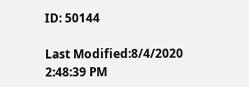ID: 50144

Last Modified:8/4/2020 2:48:39 PM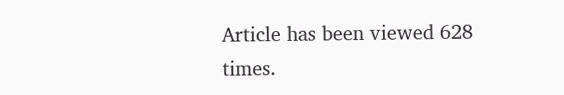Article has been viewed 628 times.